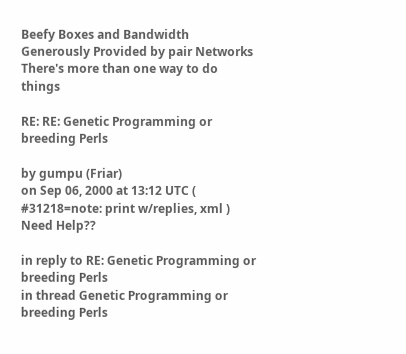Beefy Boxes and Bandwidth Generously Provided by pair Networks
There's more than one way to do things

RE: RE: Genetic Programming or breeding Perls

by gumpu (Friar)
on Sep 06, 2000 at 13:12 UTC ( #31218=note: print w/replies, xml ) Need Help??

in reply to RE: Genetic Programming or breeding Perls
in thread Genetic Programming or breeding Perls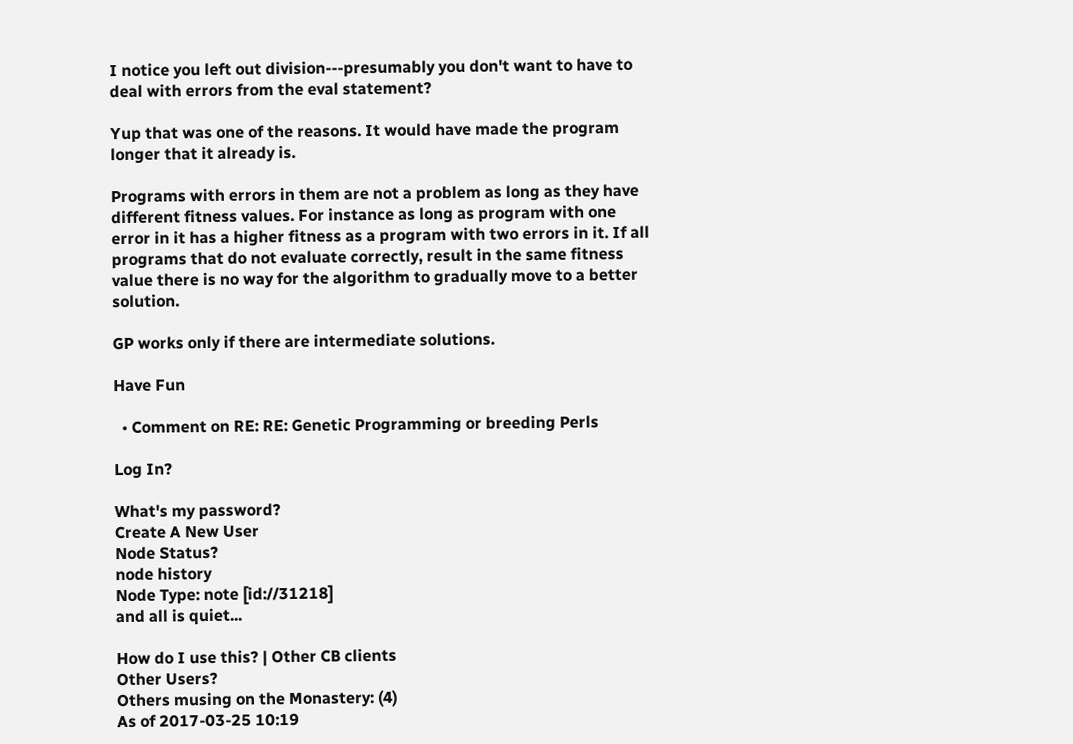I notice you left out division---presumably you don't want to have to deal with errors from the eval statement?

Yup that was one of the reasons. It would have made the program longer that it already is.

Programs with errors in them are not a problem as long as they have different fitness values. For instance as long as program with one error in it has a higher fitness as a program with two errors in it. If all programs that do not evaluate correctly, result in the same fitness value there is no way for the algorithm to gradually move to a better solution.

GP works only if there are intermediate solutions.

Have Fun

  • Comment on RE: RE: Genetic Programming or breeding Perls

Log In?

What's my password?
Create A New User
Node Status?
node history
Node Type: note [id://31218]
and all is quiet...

How do I use this? | Other CB clients
Other Users?
Others musing on the Monastery: (4)
As of 2017-03-25 10:19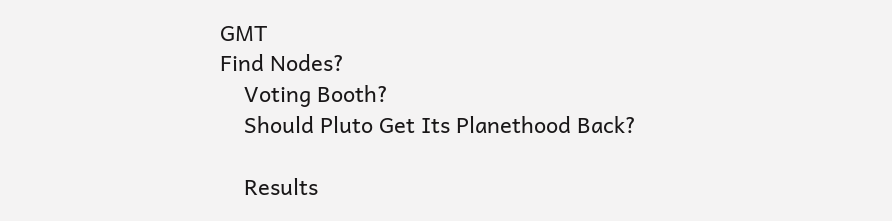GMT
Find Nodes?
    Voting Booth?
    Should Pluto Get Its Planethood Back?

    Results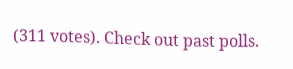(311 votes). Check out past polls.